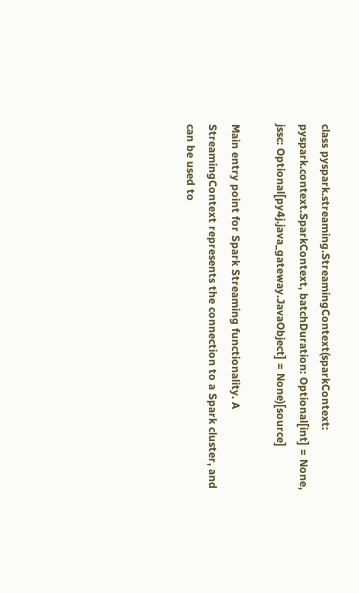class pyspark.streaming.StreamingContext(sparkContext: pyspark.context.SparkContext, batchDuration: Optional[int] = None, jssc: Optional[py4j.java_gateway.JavaObject] = None)[source]

Main entry point for Spark Streaming functionality. A StreamingContext represents the connection to a Spark cluster, and can be used to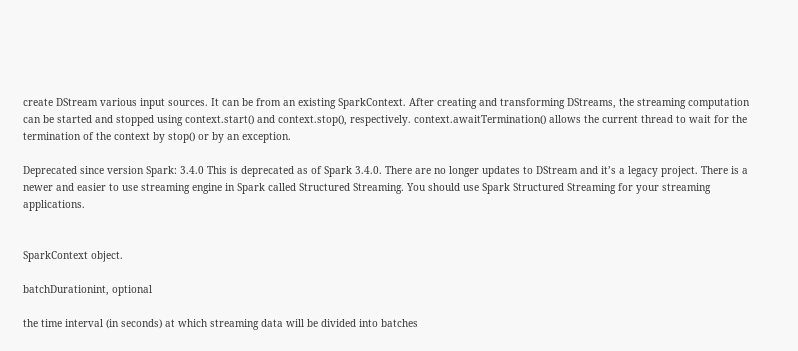create DStream various input sources. It can be from an existing SparkContext. After creating and transforming DStreams, the streaming computation can be started and stopped using context.start() and context.stop(), respectively. context.awaitTermination() allows the current thread to wait for the termination of the context by stop() or by an exception.

Deprecated since version Spark: 3.4.0 This is deprecated as of Spark 3.4.0. There are no longer updates to DStream and it’s a legacy project. There is a newer and easier to use streaming engine in Spark called Structured Streaming. You should use Spark Structured Streaming for your streaming applications.


SparkContext object.

batchDurationint, optional

the time interval (in seconds) at which streaming data will be divided into batches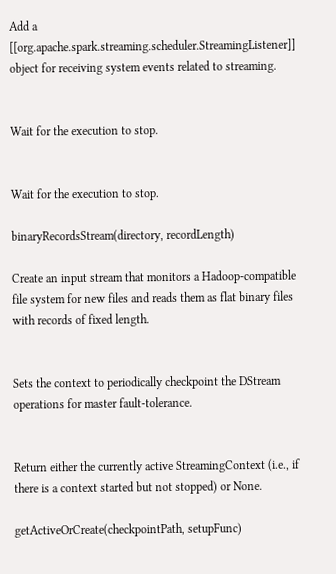Add a [[org.apache.spark.streaming.scheduler.StreamingListener]] object for receiving system events related to streaming.


Wait for the execution to stop.


Wait for the execution to stop.

binaryRecordsStream(directory, recordLength)

Create an input stream that monitors a Hadoop-compatible file system for new files and reads them as flat binary files with records of fixed length.


Sets the context to periodically checkpoint the DStream operations for master fault-tolerance.


Return either the currently active StreamingContext (i.e., if there is a context started but not stopped) or None.

getActiveOrCreate(checkpointPath, setupFunc)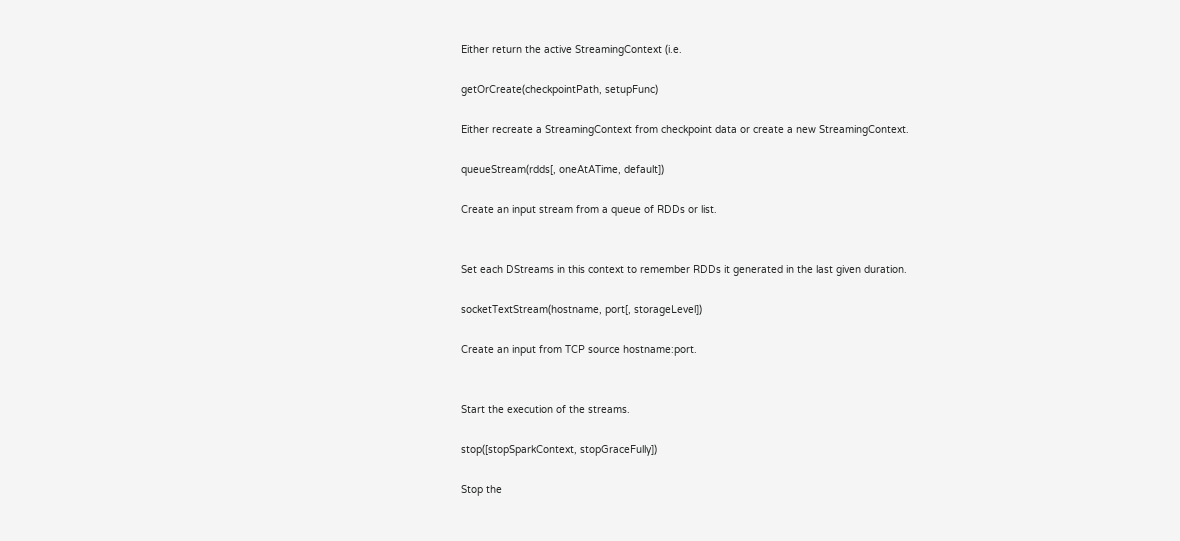Either return the active StreamingContext (i.e.

getOrCreate(checkpointPath, setupFunc)

Either recreate a StreamingContext from checkpoint data or create a new StreamingContext.

queueStream(rdds[, oneAtATime, default])

Create an input stream from a queue of RDDs or list.


Set each DStreams in this context to remember RDDs it generated in the last given duration.

socketTextStream(hostname, port[, storageLevel])

Create an input from TCP source hostname:port.


Start the execution of the streams.

stop([stopSparkContext, stopGraceFully])

Stop the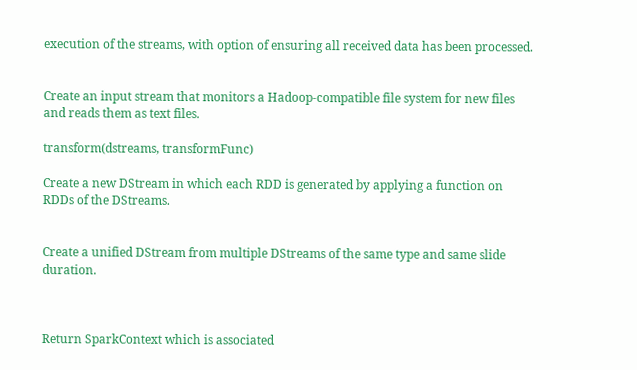execution of the streams, with option of ensuring all received data has been processed.


Create an input stream that monitors a Hadoop-compatible file system for new files and reads them as text files.

transform(dstreams, transformFunc)

Create a new DStream in which each RDD is generated by applying a function on RDDs of the DStreams.


Create a unified DStream from multiple DStreams of the same type and same slide duration.



Return SparkContext which is associated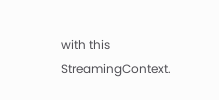with this StreamingContext.